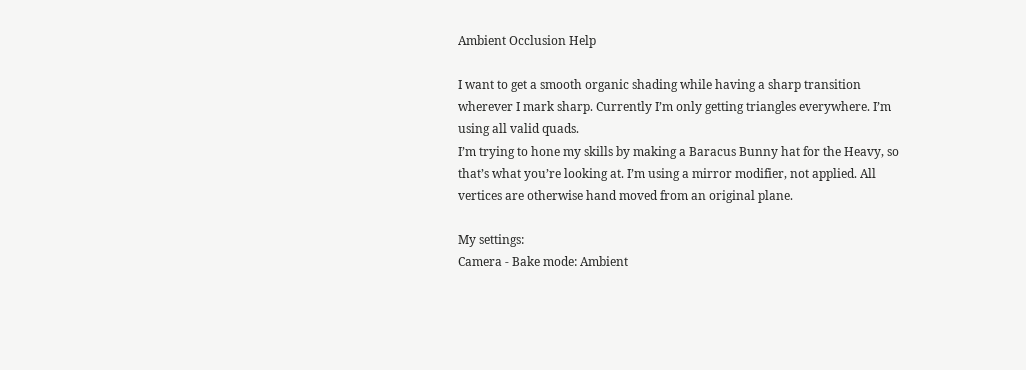Ambient Occlusion Help

I want to get a smooth organic shading while having a sharp transition wherever I mark sharp. Currently I’m only getting triangles everywhere. I’m using all valid quads.
I’m trying to hone my skills by making a Baracus Bunny hat for the Heavy, so that’s what you’re looking at. I’m using a mirror modifier, not applied. All vertices are otherwise hand moved from an original plane.

My settings:
Camera - Bake mode: Ambient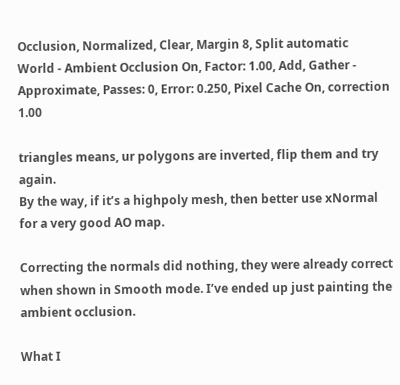Occlusion, Normalized, Clear, Margin 8, Split automatic
World - Ambient Occlusion On, Factor: 1.00, Add, Gather - Approximate, Passes: 0, Error: 0.250, Pixel Cache On, correction 1.00

triangles means, ur polygons are inverted, flip them and try again.
By the way, if it’s a highpoly mesh, then better use xNormal for a very good AO map.

Correcting the normals did nothing, they were already correct when shown in Smooth mode. I’ve ended up just painting the ambient occlusion.

What I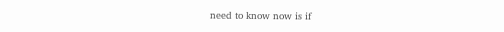need to know now is if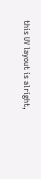this UV layout is alright,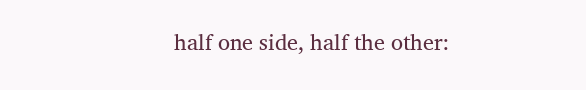half one side, half the other: